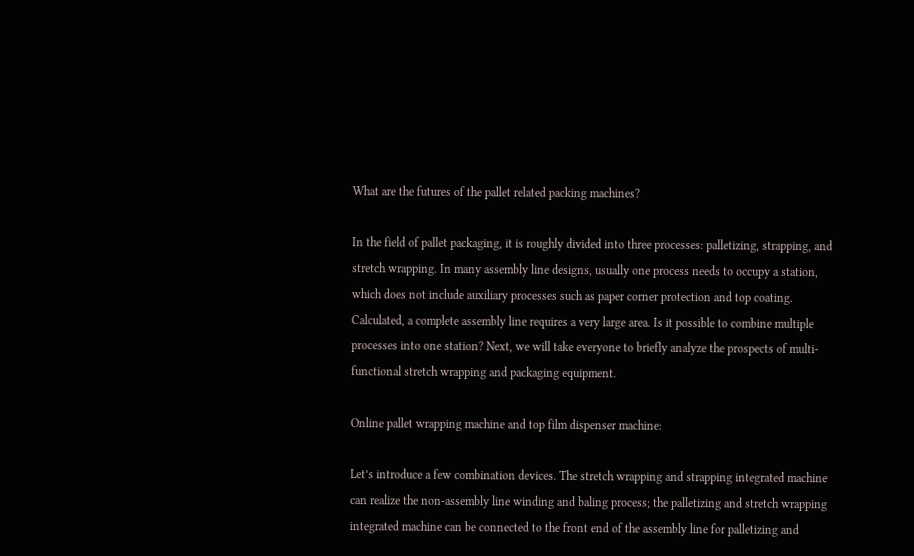What are the futures of the pallet related packing machines?

In the field of pallet packaging, it is roughly divided into three processes: palletizing, strapping, and stretch wrapping. In many assembly line designs, usually one process needs to occupy a station, which does not include auxiliary processes such as paper corner protection and top coating. Calculated, a complete assembly line requires a very large area. Is it possible to combine multiple processes into one station? Next, we will take everyone to briefly analyze the prospects of multi-functional stretch wrapping and packaging equipment.

Online pallet wrapping machine and top film dispenser machine:

Let’s introduce a few combination devices. The stretch wrapping and strapping integrated machine can realize the non-assembly line winding and baling process; the palletizing and stretch wrapping integrated machine can be connected to the front end of the assembly line for palletizing and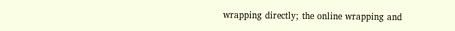wrapping directly; the online wrapping and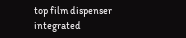top film dispenser integrated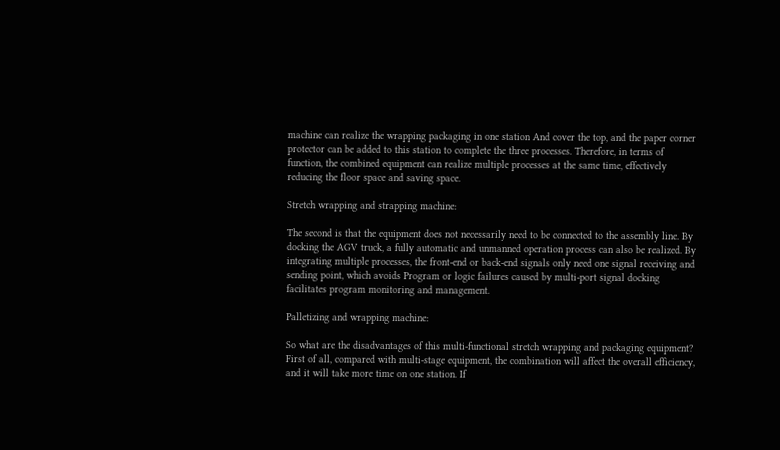machine can realize the wrapping packaging in one station And cover the top, and the paper corner protector can be added to this station to complete the three processes. Therefore, in terms of function, the combined equipment can realize multiple processes at the same time, effectively reducing the floor space and saving space.

Stretch wrapping and strapping machine:

The second is that the equipment does not necessarily need to be connected to the assembly line. By docking the AGV truck, a fully automatic and unmanned operation process can also be realized. By integrating multiple processes, the front-end or back-end signals only need one signal receiving and sending point, which avoids Program or logic failures caused by multi-port signal docking facilitates program monitoring and management.

Palletizing and wrapping machine:

So what are the disadvantages of this multi-functional stretch wrapping and packaging equipment? First of all, compared with multi-stage equipment, the combination will affect the overall efficiency, and it will take more time on one station. If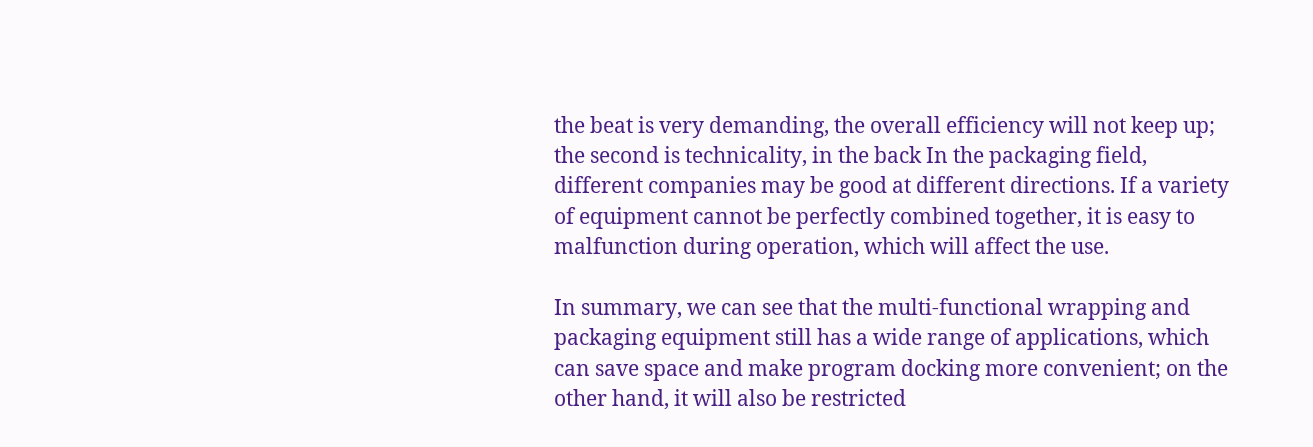the beat is very demanding, the overall efficiency will not keep up; the second is technicality, in the back In the packaging field, different companies may be good at different directions. If a variety of equipment cannot be perfectly combined together, it is easy to malfunction during operation, which will affect the use.

In summary, we can see that the multi-functional wrapping and packaging equipment still has a wide range of applications, which can save space and make program docking more convenient; on the other hand, it will also be restricted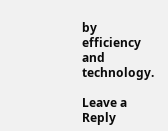by efficiency and technology.

Leave a Reply